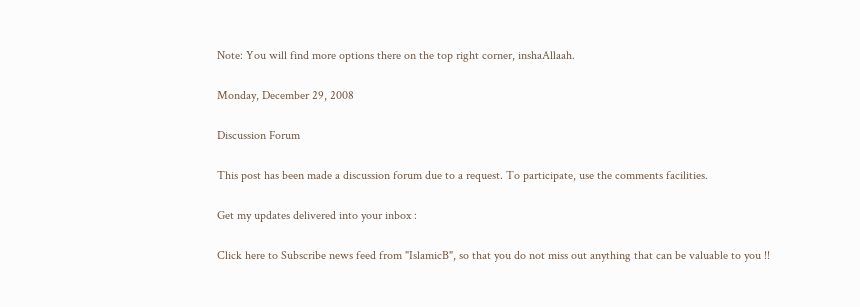Note: You will find more options there on the top right corner, inshaAllaah.

Monday, December 29, 2008

Discussion Forum

This post has been made a discussion forum due to a request. To participate, use the comments facilities.

Get my updates delivered into your inbox :

Click here to Subscribe news feed from "IslamicB", so that you do not miss out anything that can be valuable to you !!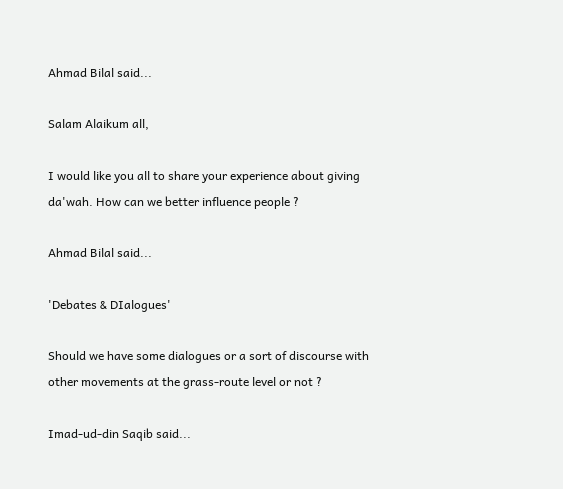Ahmad Bilal said...

Salam Alaikum all,

I would like you all to share your experience about giving da'wah. How can we better influence people ?

Ahmad Bilal said...

'Debates & DIalogues'

Should we have some dialogues or a sort of discourse with other movements at the grass-route level or not ?

Imad-ud-din Saqib said...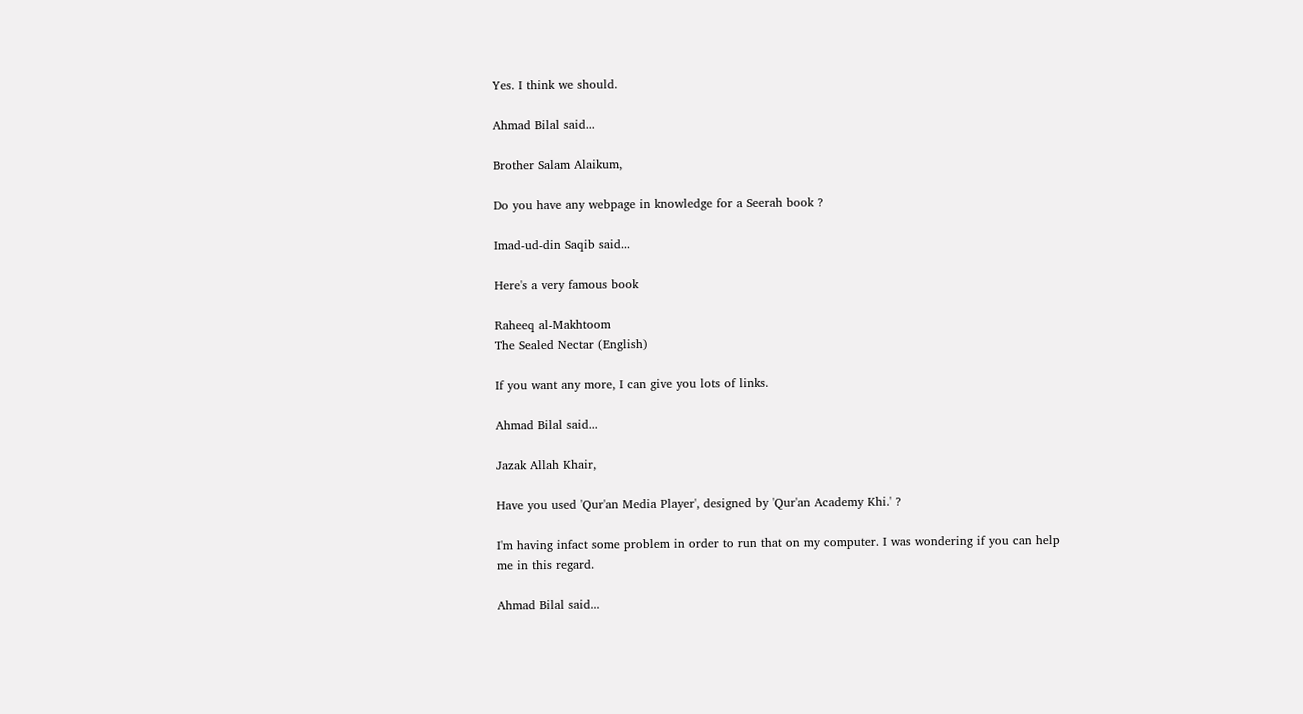Yes. I think we should.

Ahmad Bilal said...

Brother Salam Alaikum,

Do you have any webpage in knowledge for a Seerah book ?

Imad-ud-din Saqib said...

Here's a very famous book

Raheeq al-Makhtoom
The Sealed Nectar (English)

If you want any more, I can give you lots of links.

Ahmad Bilal said...

Jazak Allah Khair,

Have you used 'Qur'an Media Player', designed by 'Qur'an Academy Khi.' ?

I'm having infact some problem in order to run that on my computer. I was wondering if you can help me in this regard.

Ahmad Bilal said...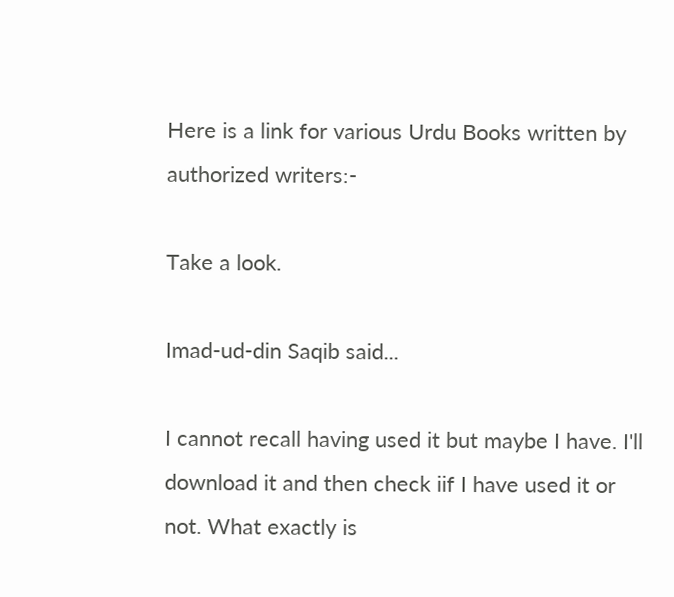Here is a link for various Urdu Books written by authorized writers:-

Take a look.

Imad-ud-din Saqib said...

I cannot recall having used it but maybe I have. I'll download it and then check iif I have used it or not. What exactly is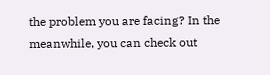the problem you are facing? In the meanwhile, you can check out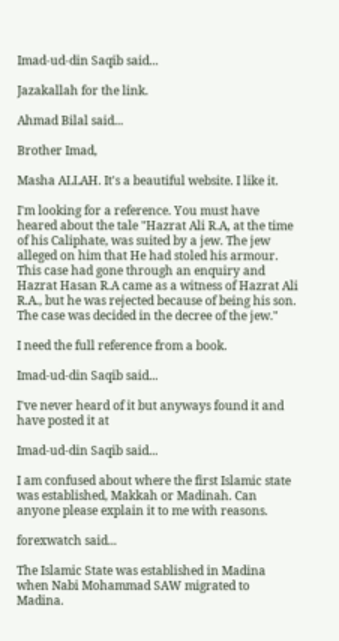Imad-ud-din Saqib said...

Jazakallah for the link.

Ahmad Bilal said...

Brother Imad,

Masha ALLAH. It's a beautiful website. I like it.

I'm looking for a reference. You must have heared about the tale "Hazrat Ali R.A, at the time of his Caliphate, was suited by a jew. The jew alleged on him that He had stoled his armour. This case had gone through an enquiry and Hazrat Hasan R.A came as a witness of Hazrat Ali R.A., but he was rejected because of being his son. The case was decided in the decree of the jew."

I need the full reference from a book.

Imad-ud-din Saqib said...

I've never heard of it but anyways found it and have posted it at

Imad-ud-din Saqib said...

I am confused about where the first Islamic state was established, Makkah or Madinah. Can anyone please explain it to me with reasons.

forexwatch said...

The Islamic State was established in Madina when Nabi Mohammad SAW migrated to Madina.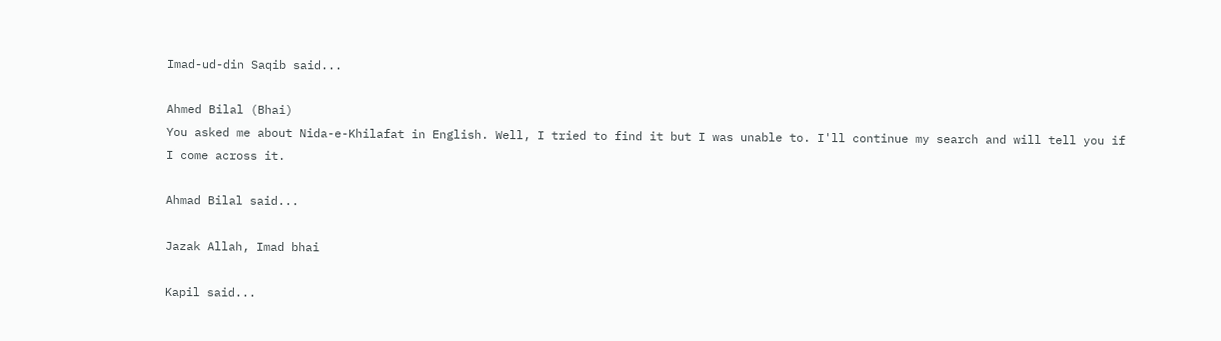Imad-ud-din Saqib said...

Ahmed Bilal (Bhai)
You asked me about Nida-e-Khilafat in English. Well, I tried to find it but I was unable to. I'll continue my search and will tell you if I come across it.

Ahmad Bilal said...

Jazak Allah, Imad bhai

Kapil said...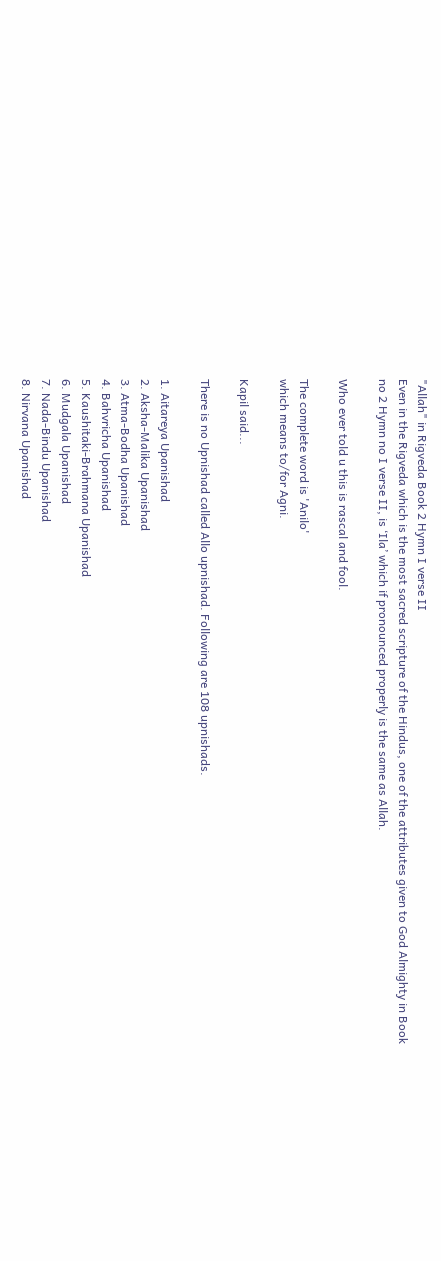"Allah" in Rigveda Book 2 Hymn I verse II
Even in the Rigveda which is the most sacred scripture of the Hindus, one of the attributes given to God Almighty in Book no 2 Hymn no I verse II, is ‘Ila’ which if pronounced properly is the same as Allah.

Who ever told u this is rascal and fool.

The complete word is 'Anilo'
which means to/for Agni.

Kapil said...

There is no Upnishad called Allo upnishad. Following are 108 upnishads.

1. Aitareya Upanishad
2. Aksha-Malika Upanishad
3. Atma-Bodha Upanishad
4. Bahvricha Upanishad
5. Kaushitaki-Brahmana Upanishad
6. Mudgala Upanishad
7. Nada-Bindu Upanishad
8. Nirvana Upanishad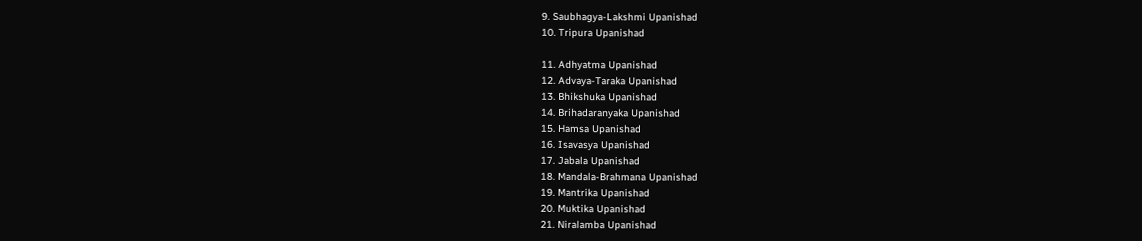9. Saubhagya-Lakshmi Upanishad
10. Tripura Upanishad

11. Adhyatma Upanishad
12. Advaya-Taraka Upanishad
13. Bhikshuka Upanishad
14. Brihadaranyaka Upanishad
15. Hamsa Upanishad
16. Isavasya Upanishad
17. Jabala Upanishad
18. Mandala-Brahmana Upanishad
19. Mantrika Upanishad
20. Muktika Upanishad
21. Niralamba Upanishad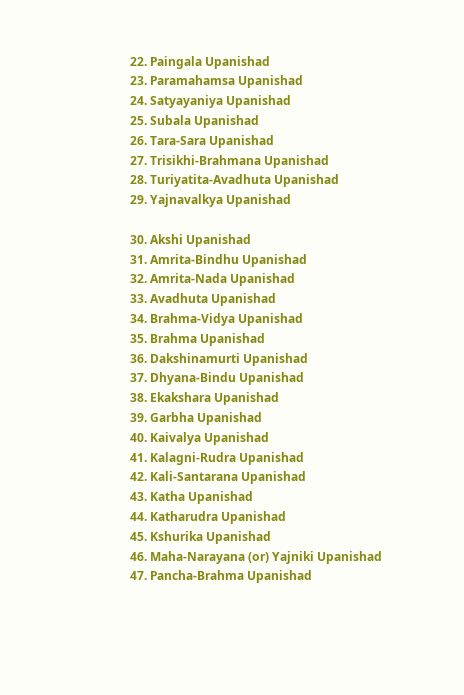22. Paingala Upanishad
23. Paramahamsa Upanishad
24. Satyayaniya Upanishad
25. Subala Upanishad
26. Tara-Sara Upanishad
27. Trisikhi-Brahmana Upanishad
28. Turiyatita-Avadhuta Upanishad
29. Yajnavalkya Upanishad

30. Akshi Upanishad
31. Amrita-Bindhu Upanishad
32. Amrita-Nada Upanishad
33. Avadhuta Upanishad
34. Brahma-Vidya Upanishad
35. Brahma Upanishad
36. Dakshinamurti Upanishad
37. Dhyana-Bindu Upanishad
38. Ekakshara Upanishad
39. Garbha Upanishad
40. Kaivalya Upanishad
41. Kalagni-Rudra Upanishad
42. Kali-Santarana Upanishad
43. Katha Upanishad
44. Katharudra Upanishad
45. Kshurika Upanishad
46. Maha-Narayana (or) Yajniki Upanishad
47. Pancha-Brahma Upanishad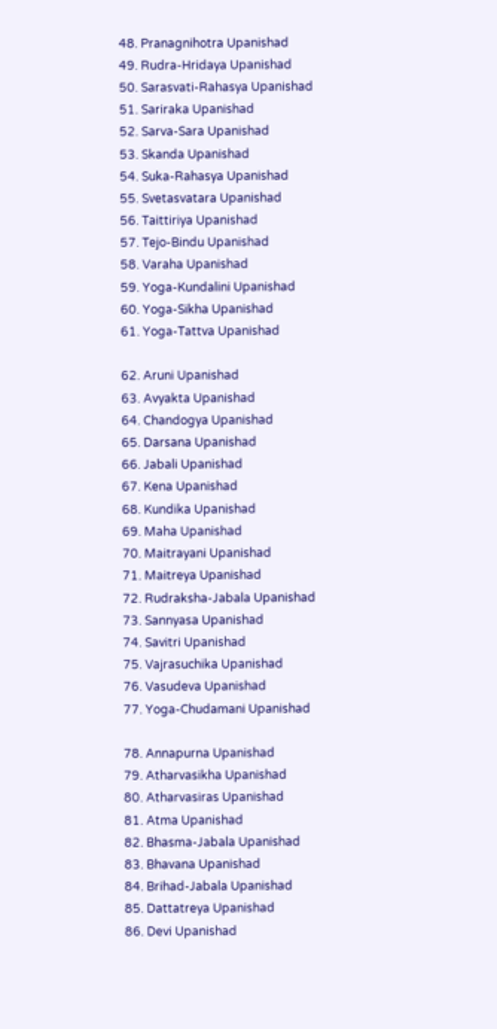48. Pranagnihotra Upanishad
49. Rudra-Hridaya Upanishad
50. Sarasvati-Rahasya Upanishad
51. Sariraka Upanishad
52. Sarva-Sara Upanishad
53. Skanda Upanishad
54. Suka-Rahasya Upanishad
55. Svetasvatara Upanishad
56. Taittiriya Upanishad
57. Tejo-Bindu Upanishad
58. Varaha Upanishad
59. Yoga-Kundalini Upanishad
60. Yoga-Sikha Upanishad
61. Yoga-Tattva Upanishad

62. Aruni Upanishad
63. Avyakta Upanishad
64. Chandogya Upanishad
65. Darsana Upanishad
66. Jabali Upanishad
67. Kena Upanishad
68. Kundika Upanishad
69. Maha Upanishad
70. Maitrayani Upanishad
71. Maitreya Upanishad
72. Rudraksha-Jabala Upanishad
73. Sannyasa Upanishad
74. Savitri Upanishad
75. Vajrasuchika Upanishad
76. Vasudeva Upanishad
77. Yoga-Chudamani Upanishad

78. Annapurna Upanishad
79. Atharvasikha Upanishad
80. Atharvasiras Upanishad
81. Atma Upanishad
82. Bhasma-Jabala Upanishad
83. Bhavana Upanishad
84. Brihad-Jabala Upanishad
85. Dattatreya Upanishad
86. Devi Upanishad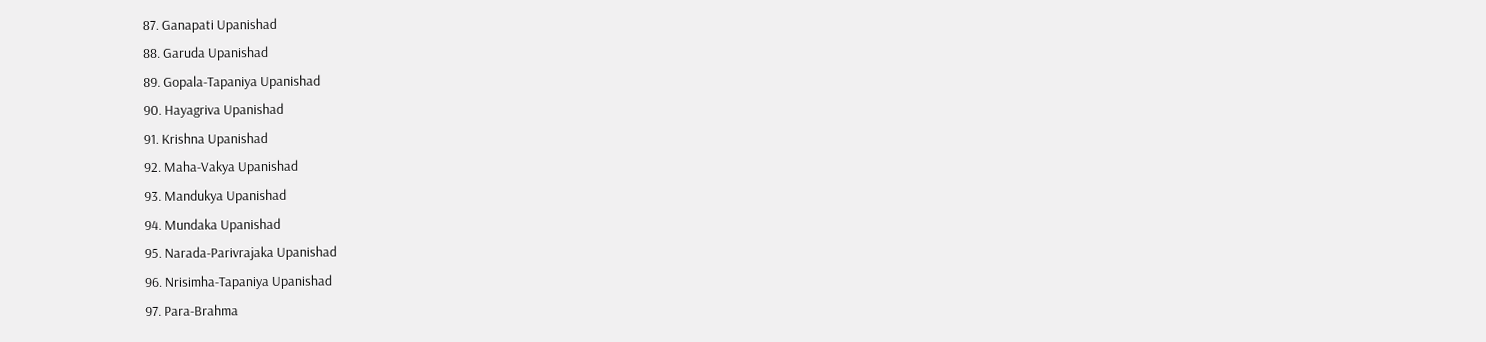87. Ganapati Upanishad
88. Garuda Upanishad
89. Gopala-Tapaniya Upanishad
90. Hayagriva Upanishad
91. Krishna Upanishad
92. Maha-Vakya Upanishad
93. Mandukya Upanishad
94. Mundaka Upanishad
95. Narada-Parivrajaka Upanishad
96. Nrisimha-Tapaniya Upanishad
97. Para-Brahma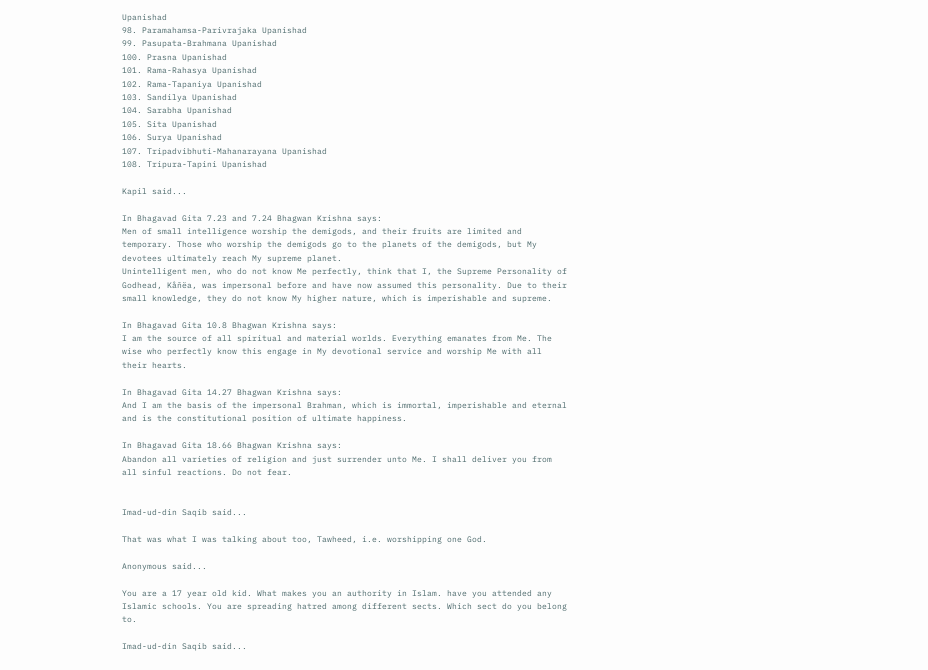Upanishad
98. Paramahamsa-Parivrajaka Upanishad
99. Pasupata-Brahmana Upanishad
100. Prasna Upanishad
101. Rama-Rahasya Upanishad
102. Rama-Tapaniya Upanishad
103. Sandilya Upanishad
104. Sarabha Upanishad
105. Sita Upanishad
106. Surya Upanishad
107. Tripadvibhuti-Mahanarayana Upanishad
108. Tripura-Tapini Upanishad

Kapil said...

In Bhagavad Gita 7.23 and 7.24 Bhagwan Krishna says:
Men of small intelligence worship the demigods, and their fruits are limited and temporary. Those who worship the demigods go to the planets of the demigods, but My devotees ultimately reach My supreme planet.
Unintelligent men, who do not know Me perfectly, think that I, the Supreme Personality of Godhead, Kåñëa, was impersonal before and have now assumed this personality. Due to their small knowledge, they do not know My higher nature, which is imperishable and supreme.

In Bhagavad Gita 10.8 Bhagwan Krishna says:
I am the source of all spiritual and material worlds. Everything emanates from Me. The wise who perfectly know this engage in My devotional service and worship Me with all their hearts.

In Bhagavad Gita 14.27 Bhagwan Krishna says:
And I am the basis of the impersonal Brahman, which is immortal, imperishable and eternal and is the constitutional position of ultimate happiness.

In Bhagavad Gita 18.66 Bhagwan Krishna says:
Abandon all varieties of religion and just surrender unto Me. I shall deliver you from all sinful reactions. Do not fear.


Imad-ud-din Saqib said...

That was what I was talking about too, Tawheed, i.e. worshipping one God.

Anonymous said...

You are a 17 year old kid. What makes you an authority in Islam. have you attended any Islamic schools. You are spreading hatred among different sects. Which sect do you belong to.

Imad-ud-din Saqib said...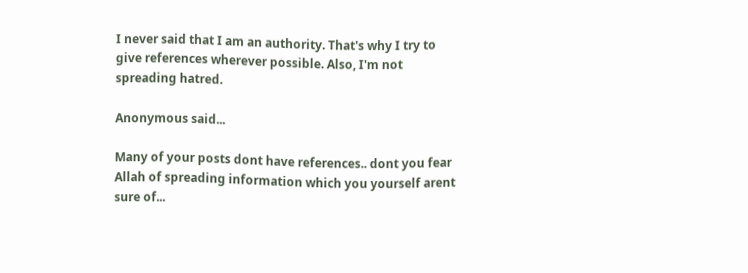I never said that I am an authority. That's why I try to give references wherever possible. Also, I'm not spreading hatred.

Anonymous said...

Many of your posts dont have references.. dont you fear Allah of spreading information which you yourself arent sure of...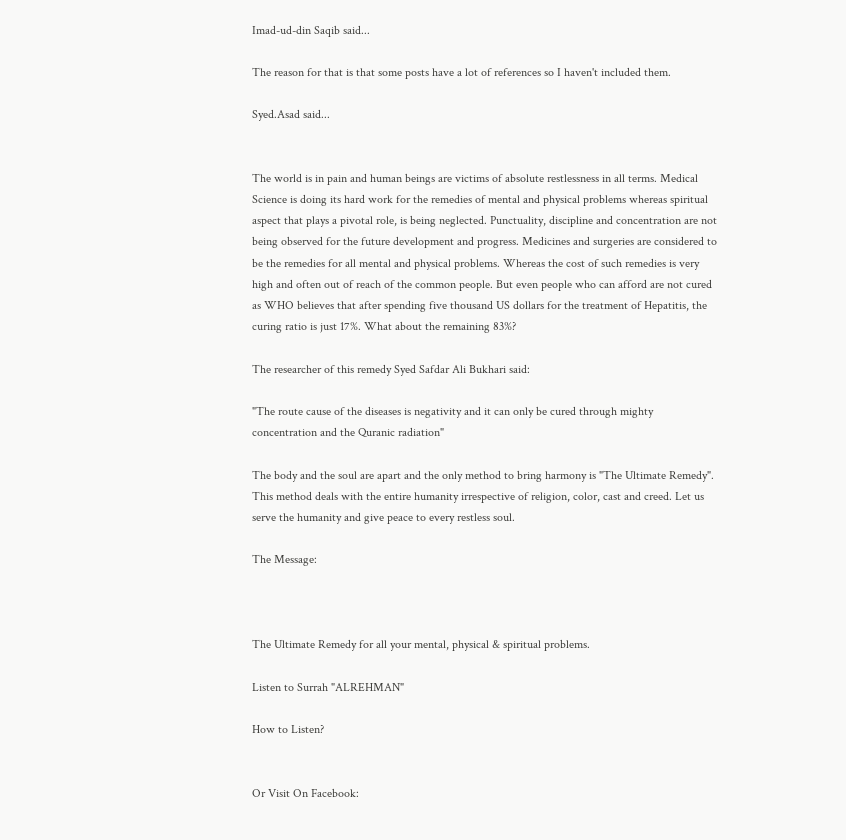Imad-ud-din Saqib said...

The reason for that is that some posts have a lot of references so I haven't included them.

Syed.Asad said...


The world is in pain and human beings are victims of absolute restlessness in all terms. Medical Science is doing its hard work for the remedies of mental and physical problems whereas spiritual aspect that plays a pivotal role, is being neglected. Punctuality, discipline and concentration are not being observed for the future development and progress. Medicines and surgeries are considered to be the remedies for all mental and physical problems. Whereas the cost of such remedies is very high and often out of reach of the common people. But even people who can afford are not cured as WHO believes that after spending five thousand US dollars for the treatment of Hepatitis, the curing ratio is just 17%. What about the remaining 83%?

The researcher of this remedy Syed Safdar Ali Bukhari said:

"The route cause of the diseases is negativity and it can only be cured through mighty concentration and the Quranic radiation"

The body and the soul are apart and the only method to bring harmony is "The Ultimate Remedy". This method deals with the entire humanity irrespective of religion, color, cast and creed. Let us serve the humanity and give peace to every restless soul.

The Message:



The Ultimate Remedy for all your mental, physical & spiritual problems.

Listen to Surrah "ALREHMAN"

How to Listen?


Or Visit On Facebook: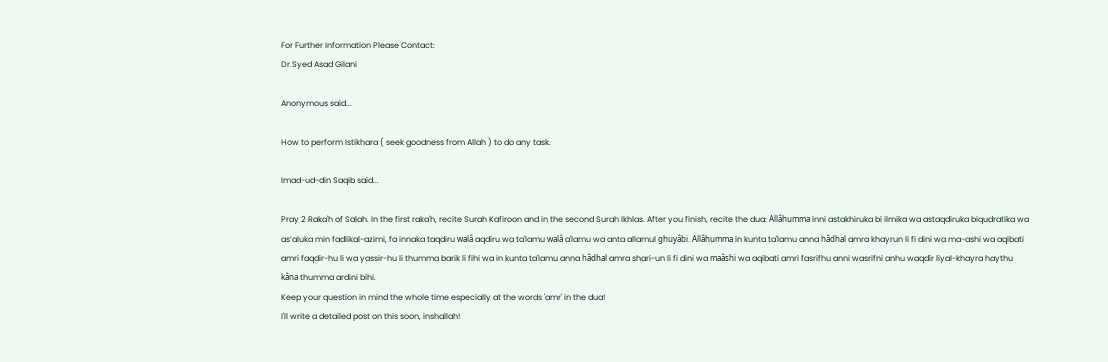For Further Information Please Contact:
Dr.Syed Asad Gilani

Anonymous said...

How to perform Istikhara ( seek goodness from Allah ) to do any task.

Imad-ud-din Saqib said...

Pray 2 Raka'h of Salah. In the first raka'h, recite Surah Kafiroon and in the second Surah Ikhlas. After you finish, recite the dua: Allâhumma inni astakhiruka bi ilmika wa astaqdiruka biqudratika wa as’aluka min fadlikal-azimi, fa innaka taqdiru walâ aqdiru wa ta'lamu walâ a'lamu wa anta allamul ghuyâbi. Allâhumma in kunta ta'lamu anna hâdhal amra khayrun li fi dini wa ma-ashi wa aqibati amri faqdir-hu li wa yassir-hu li thumma barik li fihi wa in kunta ta'lamu anna hâdhal amra shari-un li fi dini wa maâshi wa aqibati amri fasrifhu anni wasrifni anhu waqdir liyal-khayra haythu kâna thumma ardini bihi.
Keep your question in mind the whole time especially at the words 'amr' in the dua!
I'll write a detailed post on this soon, inshallah!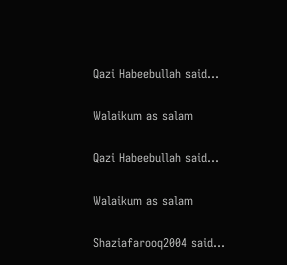Qazi Habeebullah said...

Walaikum as salam

Qazi Habeebullah said...

Walaikum as salam

Shaziafarooq2004 said...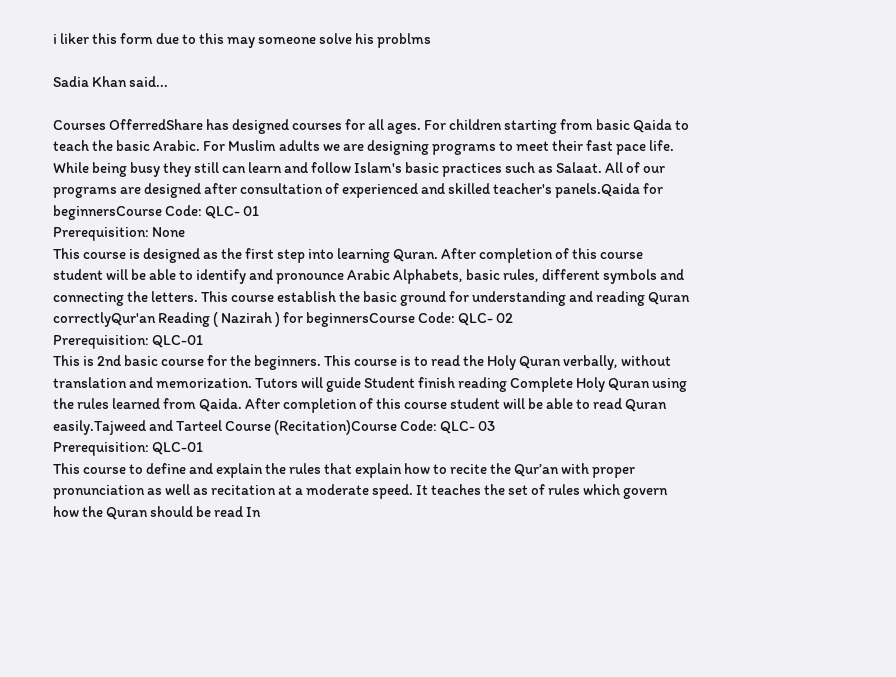i liker this form due to this may someone solve his problms

Sadia Khan said...

Courses OfferredShare has designed courses for all ages. For children starting from basic Qaida to teach the basic Arabic. For Muslim adults we are designing programs to meet their fast pace life. While being busy they still can learn and follow Islam's basic practices such as Salaat. All of our programs are designed after consultation of experienced and skilled teacher's panels.Qaida for beginnersCourse Code: QLC- 01
Prerequisition: None
This course is designed as the first step into learning Quran. After completion of this course student will be able to identify and pronounce Arabic Alphabets, basic rules, different symbols and connecting the letters. This course establish the basic ground for understanding and reading Quran correctlyQur'an Reading ( Nazirah ) for beginnersCourse Code: QLC- 02
Prerequisition: QLC-01
This is 2nd basic course for the beginners. This course is to read the Holy Quran verbally, without translation and memorization. Tutors will guide Student finish reading Complete Holy Quran using the rules learned from Qaida. After completion of this course student will be able to read Quran easily.Tajweed and Tarteel Course (Recitation)Course Code: QLC- 03
Prerequisition: QLC-01
This course to define and explain the rules that explain how to recite the Qur’an with proper pronunciation as well as recitation at a moderate speed. It teaches the set of rules which govern how the Quran should be read In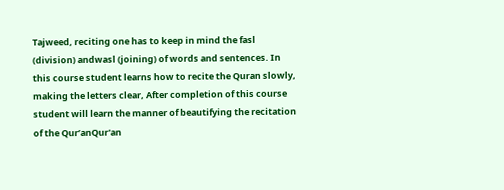Tajweed, reciting one has to keep in mind the fasl (division) andwasl (joining) of words and sentences. In this course student learns how to recite the Quran slowly, making the letters clear, After completion of this course student will learn the manner of beautifying the recitation of the Qur’anQur'an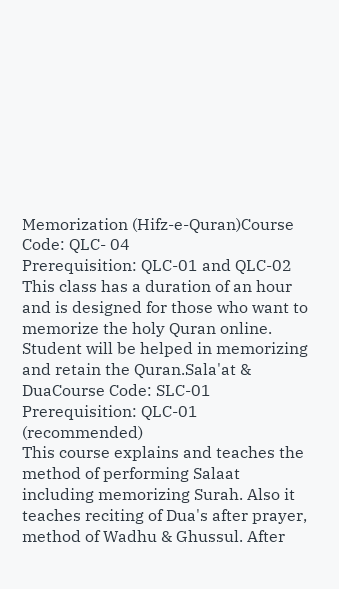Memorization (Hifz-e-Quran)Course Code: QLC- 04
Prerequisition: QLC-01 and QLC-02
This class has a duration of an hour and is designed for those who want to memorize the holy Quran online. Student will be helped in memorizing and retain the Quran.Sala'at & DuaCourse Code: SLC-01
Prerequisition: QLC-01 (recommended)
This course explains and teaches the method of performing Salaat including memorizing Surah. Also it teaches reciting of Dua's after prayer, method of Wadhu & Ghussul. After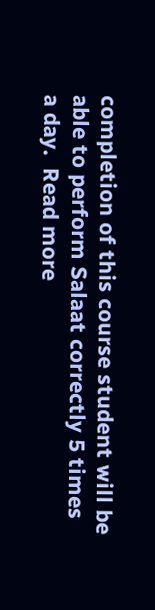completion of this course student will be able to perform Salaat correctly 5 times a day.  Read more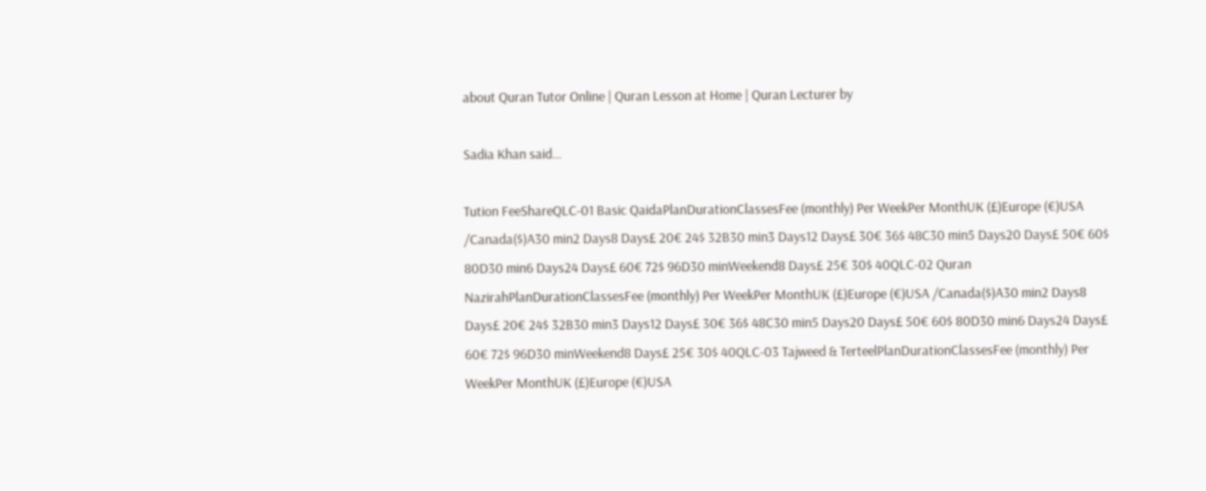about Quran Tutor Online | Quran Lesson at Home | Quran Lecturer by

Sadia Khan said...

Tution FeeShareQLC-01 Basic QaidaPlanDurationClassesFee (monthly) Per WeekPer MonthUK (£)Europe (€)USA /Canada($)A30 min2 Days8 Days£ 20€ 24$ 32B30 min3 Days12 Days£ 30€ 36$ 48C30 min5 Days20 Days£ 50€ 60$ 80D30 min6 Days24 Days£ 60€ 72$ 96D30 minWeekend8 Days£ 25€ 30$ 40QLC-02 Quran NazirahPlanDurationClassesFee (monthly) Per WeekPer MonthUK (£)Europe (€)USA /Canada($)A30 min2 Days8 Days£ 20€ 24$ 32B30 min3 Days12 Days£ 30€ 36$ 48C30 min5 Days20 Days£ 50€ 60$ 80D30 min6 Days24 Days£ 60€ 72$ 96D30 minWeekend8 Days£ 25€ 30$ 40QLC-03 Tajweed & TerteelPlanDurationClassesFee (monthly) Per WeekPer MonthUK (£)Europe (€)USA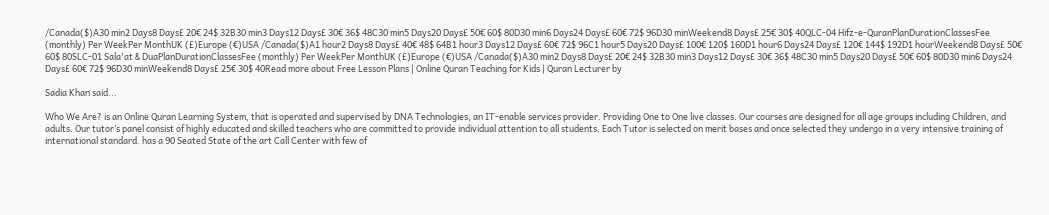/Canada($)A30 min2 Days8 Days£ 20€ 24$ 32B30 min3 Days12 Days£ 30€ 36$ 48C30 min5 Days20 Days£ 50€ 60$ 80D30 min6 Days24 Days£ 60€ 72$ 96D30 minWeekend8 Days£ 25€ 30$ 40QLC-04 Hifz-e-QuranPlanDurationClassesFee (monthly) Per WeekPer MonthUK (£)Europe (€)USA /Canada($)A1 hour2 Days8 Days£ 40€ 48$ 64B1 hour3 Days12 Days£ 60€ 72$ 96C1 hour5 Days20 Days£ 100€ 120$ 160D1 hour6 Days24 Days£ 120€ 144$ 192D1 hourWeekend8 Days£ 50€ 60$ 80SLC-01 Sala'at & DuaPlanDurationClassesFee (monthly) Per WeekPer MonthUK (£)Europe (€)USA /Canada($)A30 min2 Days8 Days£ 20€ 24$ 32B30 min3 Days12 Days£ 30€ 36$ 48C30 min5 Days20 Days£ 50€ 60$ 80D30 min6 Days24 Days£ 60€ 72$ 96D30 minWeekend8 Days£ 25€ 30$ 40Read more about Free Lesson Plans | Online Quran Teaching for Kids | Quran Lecturer by

Sadia Khan said...

Who We Are? is an Online Quran Learning System, that is operated and supervised by DNA Technologies, an IT-enable services provider. Providing One to One live classes. Our courses are designed for all age groups including Children, and adults. Our tutor’s panel consist of highly educated and skilled teachers who are committed to provide individual attention to all students. Each Tutor is selected on merit bases and once selected they undergo in a very intensive training of international standard. has a 90 Seated State of the art Call Center with few of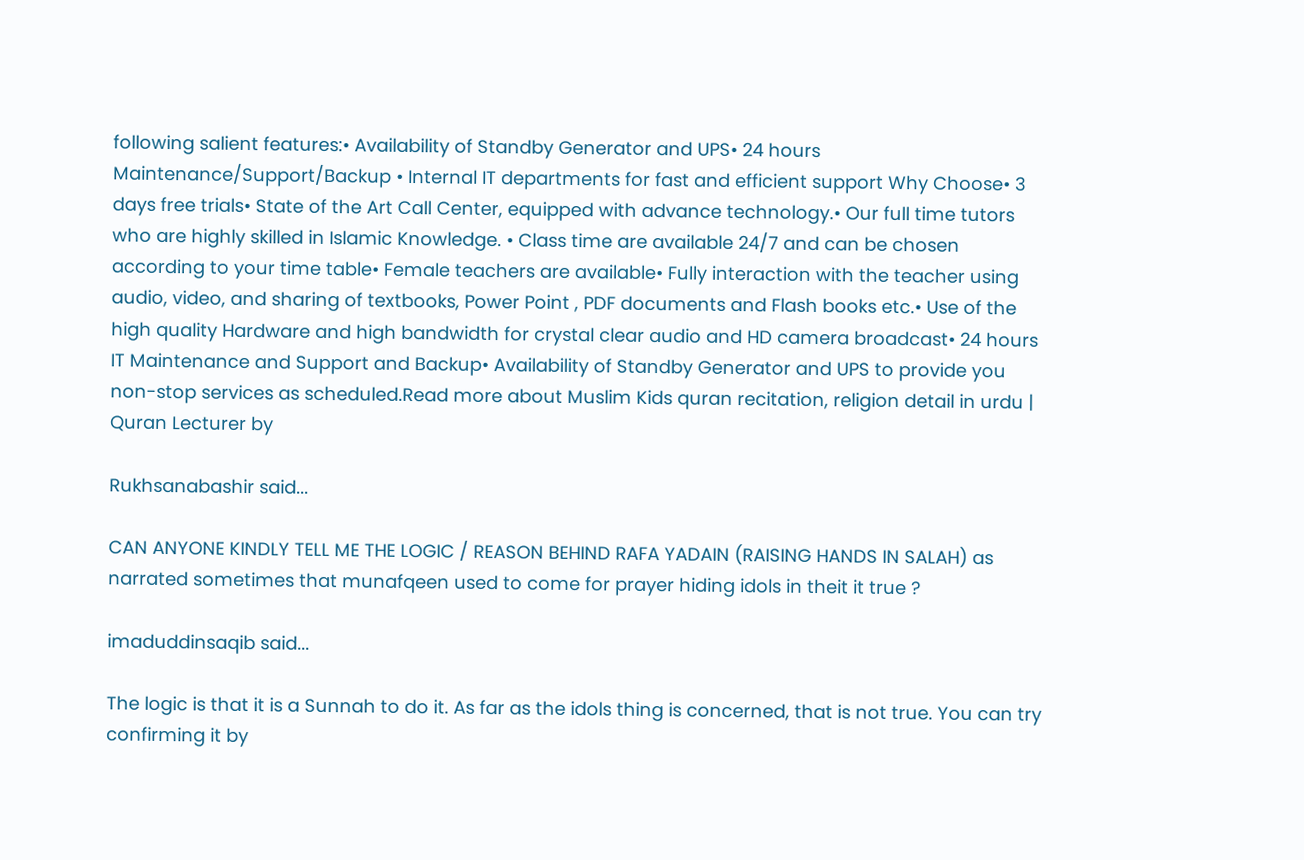following salient features:• Availability of Standby Generator and UPS• 24 hours Maintenance/Support/Backup • Internal IT departments for fast and efficient support Why Choose• 3 days free trials• State of the Art Call Center, equipped with advance technology.• Our full time tutors who are highly skilled in Islamic Knowledge. • Class time are available 24/7 and can be chosen according to your time table• Female teachers are available• Fully interaction with the teacher using audio, video, and sharing of textbooks, Power Point , PDF documents and Flash books etc.• Use of the high quality Hardware and high bandwidth for crystal clear audio and HD camera broadcast• 24 hours IT Maintenance and Support and Backup• Availability of Standby Generator and UPS to provide you non-stop services as scheduled.Read more about Muslim Kids quran recitation, religion detail in urdu | Quran Lecturer by

Rukhsanabashir said...

CAN ANYONE KINDLY TELL ME THE LOGIC / REASON BEHIND RAFA YADAIN (RAISING HANDS IN SALAH) as narrated sometimes that munafqeen used to come for prayer hiding idols in theit it true ?

imaduddinsaqib said...

The logic is that it is a Sunnah to do it. As far as the idols thing is concerned, that is not true. You can try confirming it by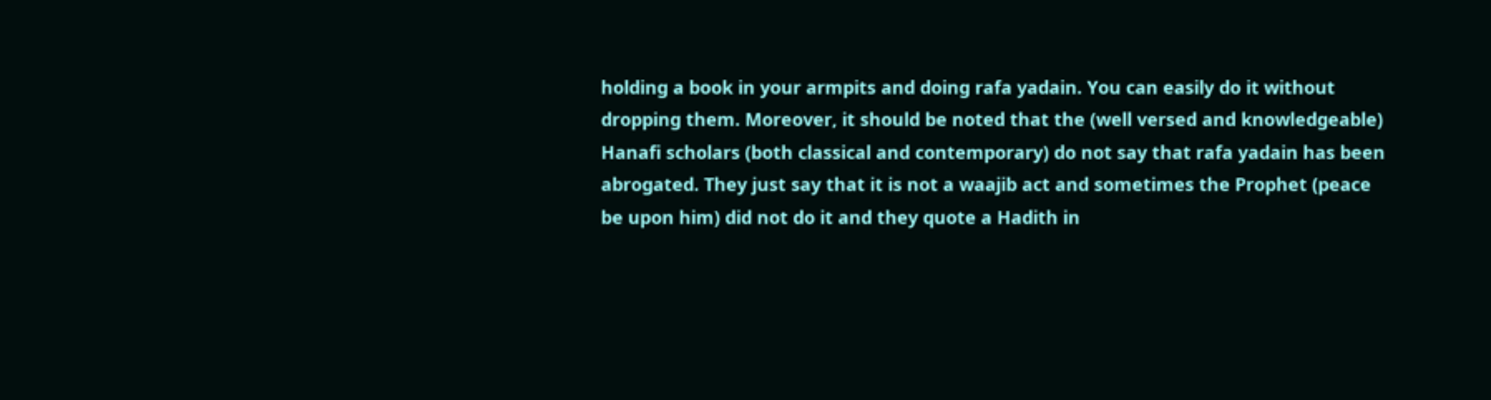holding a book in your armpits and doing rafa yadain. You can easily do it without dropping them. Moreover, it should be noted that the (well versed and knowledgeable) Hanafi scholars (both classical and contemporary) do not say that rafa yadain has been abrogated. They just say that it is not a waajib act and sometimes the Prophet (peace be upon him) did not do it and they quote a Hadith in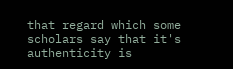that regard which some scholars say that it's authenticity is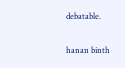debatable.

hanan binth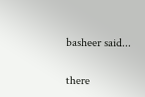basheer said...

there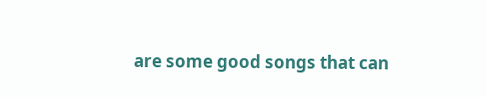are some good songs that can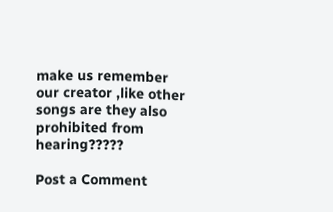make us remember our creator ,like other songs are they also prohibited from hearing?????

Post a Comment